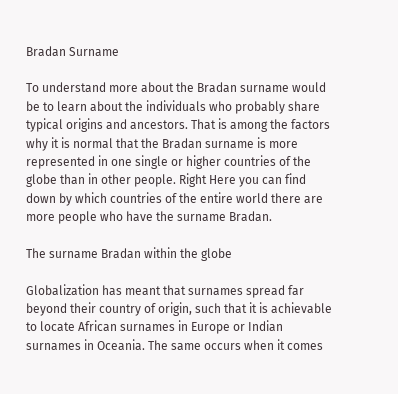Bradan Surname

To understand more about the Bradan surname would be to learn about the individuals who probably share typical origins and ancestors. That is among the factors why it is normal that the Bradan surname is more represented in one single or higher countries of the globe than in other people. Right Here you can find down by which countries of the entire world there are more people who have the surname Bradan.

The surname Bradan within the globe

Globalization has meant that surnames spread far beyond their country of origin, such that it is achievable to locate African surnames in Europe or Indian surnames in Oceania. The same occurs when it comes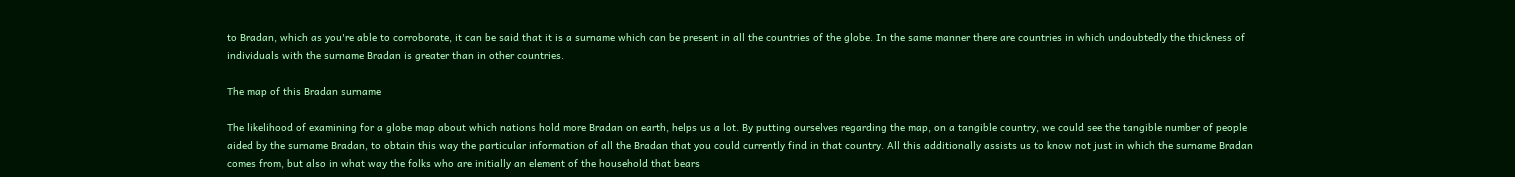to Bradan, which as you're able to corroborate, it can be said that it is a surname which can be present in all the countries of the globe. In the same manner there are countries in which undoubtedly the thickness of individuals with the surname Bradan is greater than in other countries.

The map of this Bradan surname

The likelihood of examining for a globe map about which nations hold more Bradan on earth, helps us a lot. By putting ourselves regarding the map, on a tangible country, we could see the tangible number of people aided by the surname Bradan, to obtain this way the particular information of all the Bradan that you could currently find in that country. All this additionally assists us to know not just in which the surname Bradan comes from, but also in what way the folks who are initially an element of the household that bears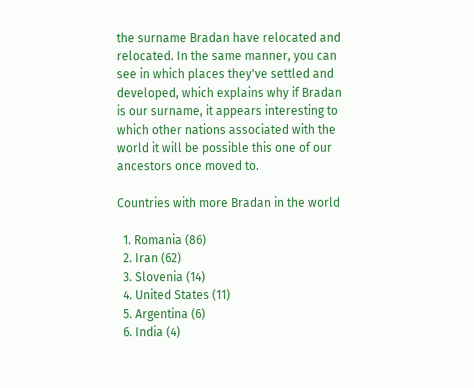the surname Bradan have relocated and relocated. In the same manner, you can see in which places they've settled and developed, which explains why if Bradan is our surname, it appears interesting to which other nations associated with the world it will be possible this one of our ancestors once moved to.

Countries with more Bradan in the world

  1. Romania (86)
  2. Iran (62)
  3. Slovenia (14)
  4. United States (11)
  5. Argentina (6)
  6. India (4)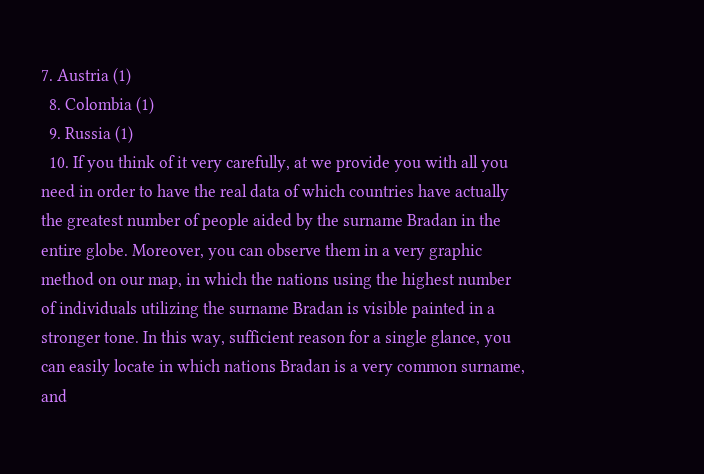7. Austria (1)
  8. Colombia (1)
  9. Russia (1)
  10. If you think of it very carefully, at we provide you with all you need in order to have the real data of which countries have actually the greatest number of people aided by the surname Bradan in the entire globe. Moreover, you can observe them in a very graphic method on our map, in which the nations using the highest number of individuals utilizing the surname Bradan is visible painted in a stronger tone. In this way, sufficient reason for a single glance, you can easily locate in which nations Bradan is a very common surname, and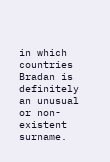in which countries Bradan is definitely an unusual or non-existent surname.